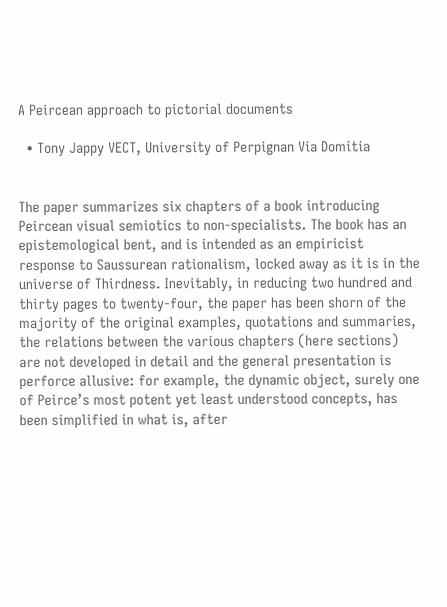A Peircean approach to pictorial documents

  • Tony Jappy VECT, University of Perpignan Via Domitia


The paper summarizes six chapters of a book introducing Peircean visual semiotics to non-specialists. The book has an epistemological bent, and is intended as an empiricist response to Saussurean rationalism, locked away as it is in the universe of Thirdness. Inevitably, in reducing two hundred and thirty pages to twenty-four, the paper has been shorn of the majority of the original examples, quotations and summaries, the relations between the various chapters (here sections) are not developed in detail and the general presentation is perforce allusive: for example, the dynamic object, surely one of Peirce’s most potent yet least understood concepts, has been simplified in what is, after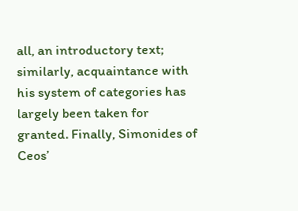all, an introductory text; similarly, acquaintance with his system of categories has largely been taken for granted. Finally, Simonides of Ceos’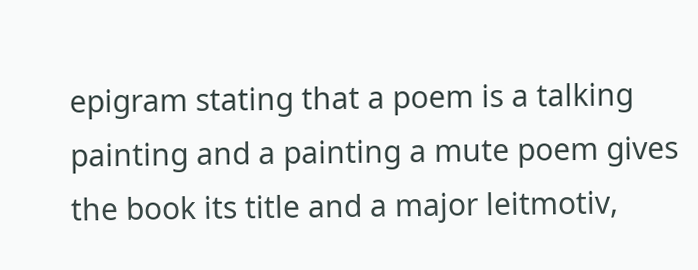epigram stating that a poem is a talking painting and a painting a mute poem gives the book its title and a major leitmotiv,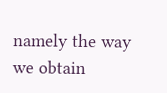namely the way we obtain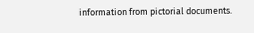information from pictorial documents.